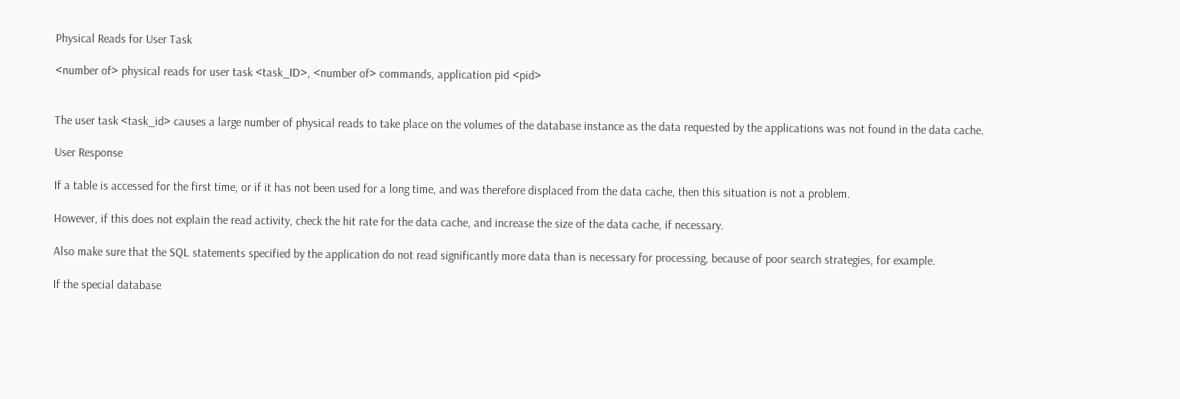Physical Reads for User Task

<number of> physical reads for user task <task_ID>, <number of> commands, application pid <pid>


The user task <task_id> causes a large number of physical reads to take place on the volumes of the database instance as the data requested by the applications was not found in the data cache.

User Response

If a table is accessed for the first time, or if it has not been used for a long time, and was therefore displaced from the data cache, then this situation is not a problem.

However, if this does not explain the read activity, check the hit rate for the data cache, and increase the size of the data cache, if necessary.

Also make sure that the SQL statements specified by the application do not read significantly more data than is necessary for processing, because of poor search strategies, for example.

If the special database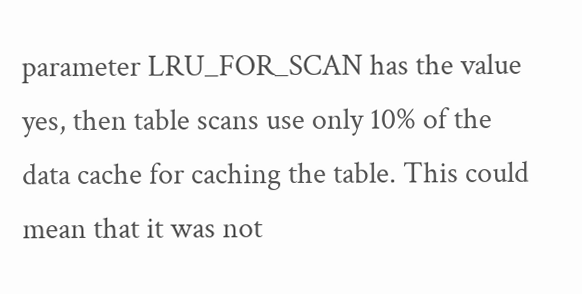parameter LRU_FOR_SCAN has the value yes, then table scans use only 10% of the data cache for caching the table. This could mean that it was not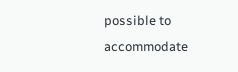possible to accommodate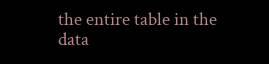the entire table in the data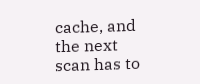cache, and the next scan has to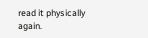read it physically again.